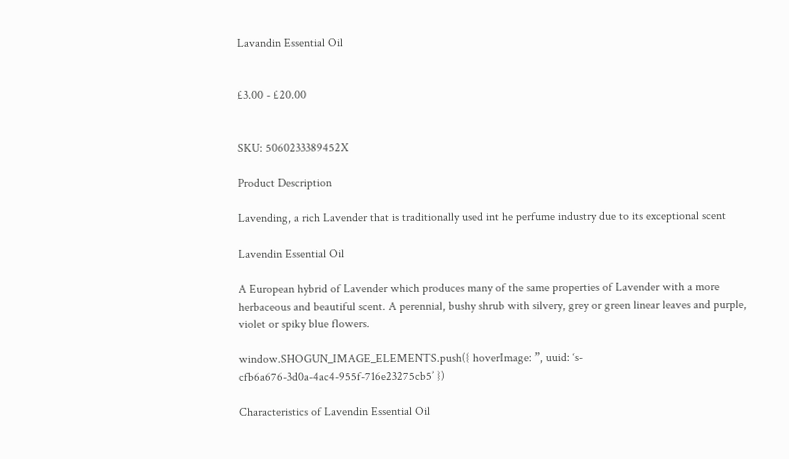Lavandin Essential Oil


£3.00 - £20.00


SKU: 5060233389452X

Product Description

Lavending, a rich Lavender that is traditionally used int he perfume industry due to its exceptional scent

Lavendin Essential Oil

A European hybrid of Lavender which produces many of the same properties of Lavender with a more herbaceous and beautiful scent. A perennial, bushy shrub with silvery, grey or green linear leaves and purple, violet or spiky blue flowers.

window.SHOGUN_IMAGE_ELEMENTS.push({ hoverImage: ”, uuid: ‘s-cfb6a676-3d0a-4ac4-955f-716e23275cb5’ })

Characteristics of Lavendin Essential Oil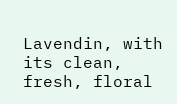Lavendin, with its clean, fresh, floral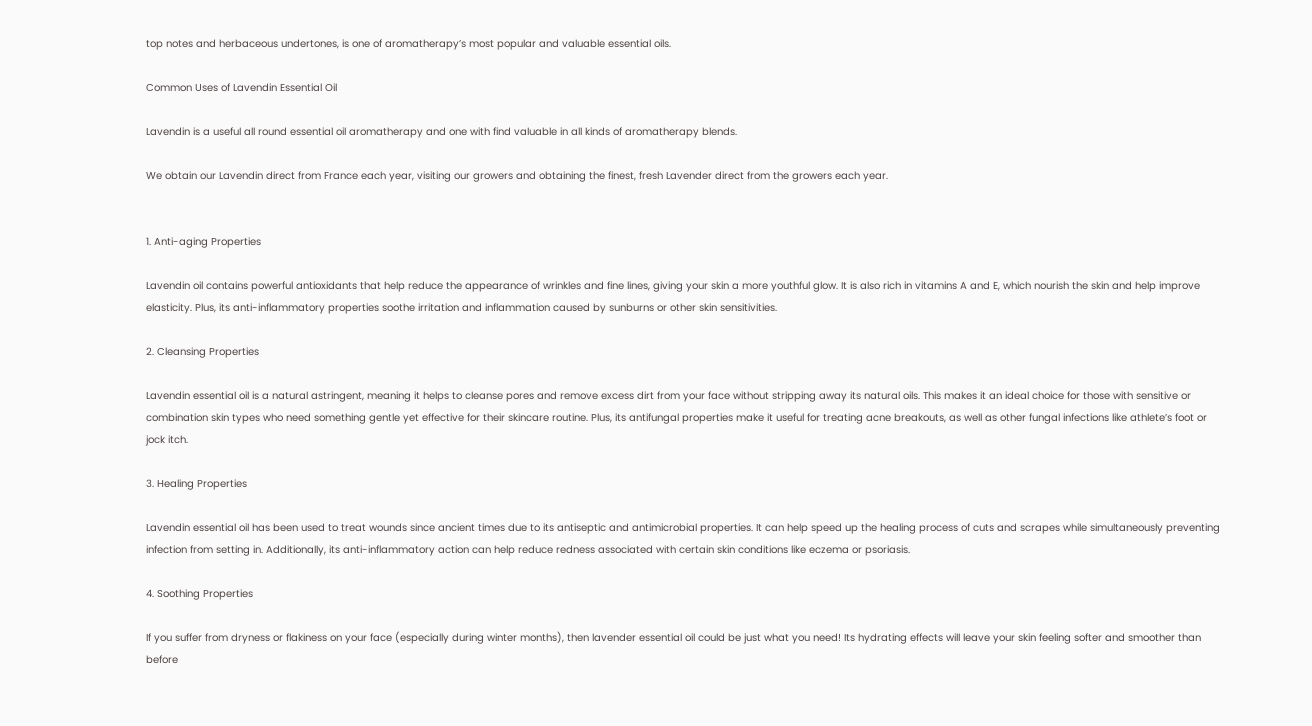top notes and herbaceous undertones, is one of aromatherapy’s most popular and valuable essential oils.

Common Uses of Lavendin Essential Oil

Lavendin is a useful all round essential oil aromatherapy and one with find valuable in all kinds of aromatherapy blends.

We obtain our Lavendin direct from France each year, visiting our growers and obtaining the finest, fresh Lavender direct from the growers each year.


1. Anti-aging Properties

Lavendin oil contains powerful antioxidants that help reduce the appearance of wrinkles and fine lines, giving your skin a more youthful glow. It is also rich in vitamins A and E, which nourish the skin and help improve elasticity. Plus, its anti-inflammatory properties soothe irritation and inflammation caused by sunburns or other skin sensitivities.

2. Cleansing Properties

Lavendin essential oil is a natural astringent, meaning it helps to cleanse pores and remove excess dirt from your face without stripping away its natural oils. This makes it an ideal choice for those with sensitive or combination skin types who need something gentle yet effective for their skincare routine. Plus, its antifungal properties make it useful for treating acne breakouts, as well as other fungal infections like athlete’s foot or jock itch.

3. Healing Properties

Lavendin essential oil has been used to treat wounds since ancient times due to its antiseptic and antimicrobial properties. It can help speed up the healing process of cuts and scrapes while simultaneously preventing infection from setting in. Additionally, its anti-inflammatory action can help reduce redness associated with certain skin conditions like eczema or psoriasis.

4. Soothing Properties

If you suffer from dryness or flakiness on your face (especially during winter months), then lavender essential oil could be just what you need! Its hydrating effects will leave your skin feeling softer and smoother than before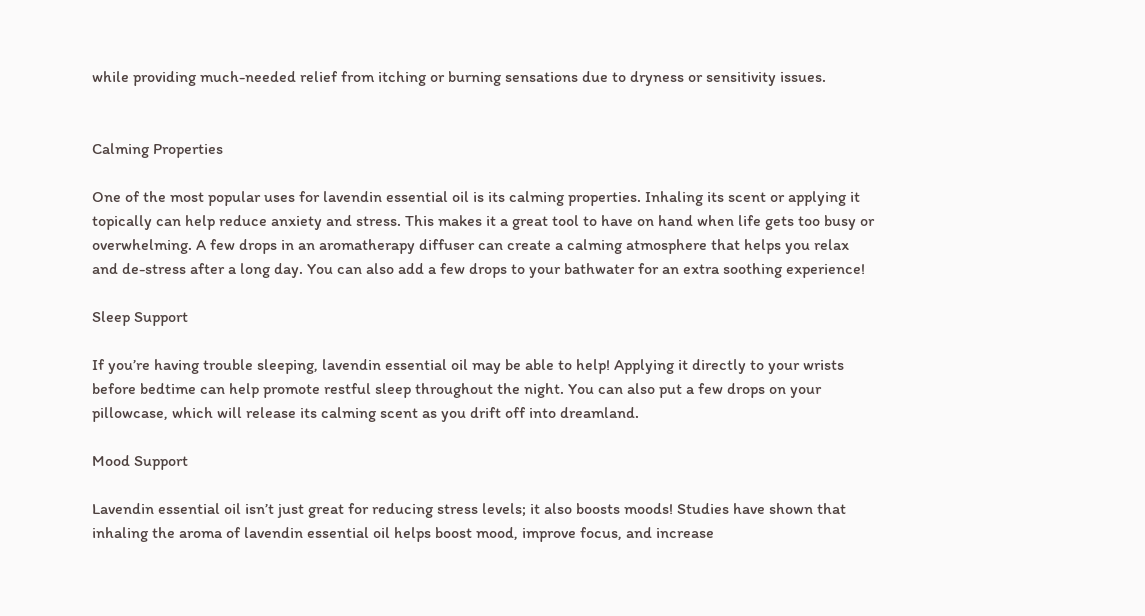while providing much-needed relief from itching or burning sensations due to dryness or sensitivity issues.


Calming Properties

One of the most popular uses for lavendin essential oil is its calming properties. Inhaling its scent or applying it topically can help reduce anxiety and stress. This makes it a great tool to have on hand when life gets too busy or overwhelming. A few drops in an aromatherapy diffuser can create a calming atmosphere that helps you relax and de-stress after a long day. You can also add a few drops to your bathwater for an extra soothing experience!

Sleep Support

If you’re having trouble sleeping, lavendin essential oil may be able to help! Applying it directly to your wrists before bedtime can help promote restful sleep throughout the night. You can also put a few drops on your pillowcase, which will release its calming scent as you drift off into dreamland.

Mood Support

Lavendin essential oil isn’t just great for reducing stress levels; it also boosts moods! Studies have shown that inhaling the aroma of lavendin essential oil helps boost mood, improve focus, and increase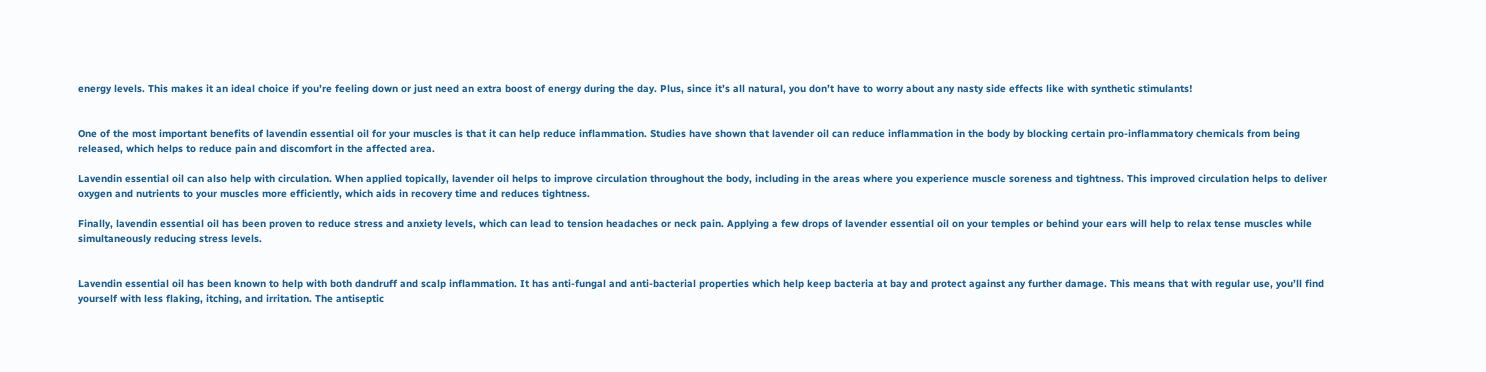energy levels. This makes it an ideal choice if you’re feeling down or just need an extra boost of energy during the day. Plus, since it’s all natural, you don’t have to worry about any nasty side effects like with synthetic stimulants!


One of the most important benefits of lavendin essential oil for your muscles is that it can help reduce inflammation. Studies have shown that lavender oil can reduce inflammation in the body by blocking certain pro-inflammatory chemicals from being released, which helps to reduce pain and discomfort in the affected area.

Lavendin essential oil can also help with circulation. When applied topically, lavender oil helps to improve circulation throughout the body, including in the areas where you experience muscle soreness and tightness. This improved circulation helps to deliver oxygen and nutrients to your muscles more efficiently, which aids in recovery time and reduces tightness.

Finally, lavendin essential oil has been proven to reduce stress and anxiety levels, which can lead to tension headaches or neck pain. Applying a few drops of lavender essential oil on your temples or behind your ears will help to relax tense muscles while simultaneously reducing stress levels.


Lavendin essential oil has been known to help with both dandruff and scalp inflammation. It has anti-fungal and anti-bacterial properties which help keep bacteria at bay and protect against any further damage. This means that with regular use, you’ll find yourself with less flaking, itching, and irritation. The antiseptic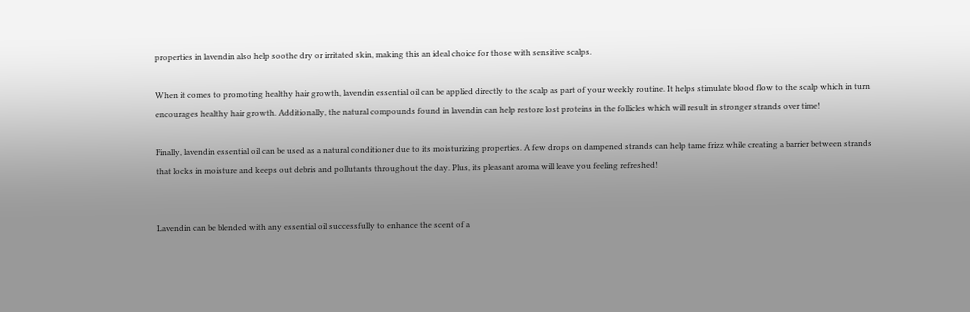properties in lavendin also help soothe dry or irritated skin, making this an ideal choice for those with sensitive scalps.

When it comes to promoting healthy hair growth, lavendin essential oil can be applied directly to the scalp as part of your weekly routine. It helps stimulate blood flow to the scalp which in turn encourages healthy hair growth. Additionally, the natural compounds found in lavendin can help restore lost proteins in the follicles which will result in stronger strands over time!

Finally, lavendin essential oil can be used as a natural conditioner due to its moisturizing properties. A few drops on dampened strands can help tame frizz while creating a barrier between strands that locks in moisture and keeps out debris and pollutants throughout the day. Plus, its pleasant aroma will leave you feeling refreshed!


Lavendin can be blended with any essential oil successfully to enhance the scent of a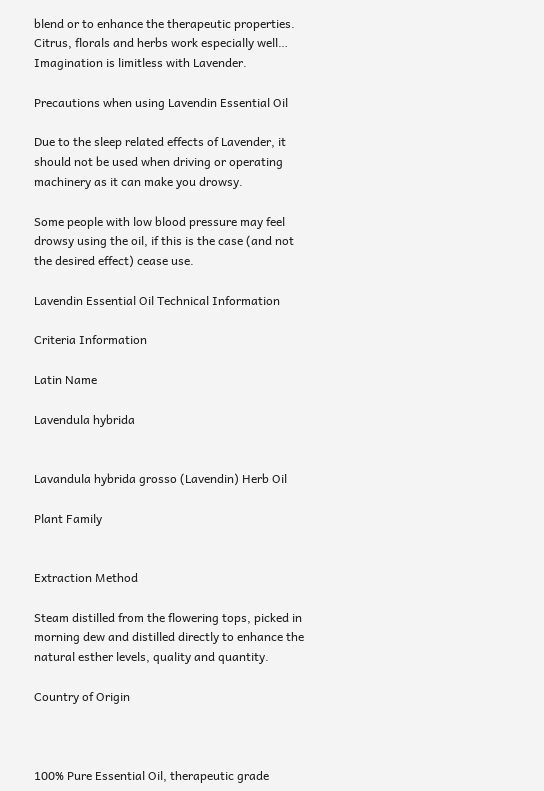blend or to enhance the therapeutic properties. Citrus, florals and herbs work especially well… Imagination is limitless with Lavender.

Precautions when using Lavendin Essential Oil

Due to the sleep related effects of Lavender, it should not be used when driving or operating machinery as it can make you drowsy.

Some people with low blood pressure may feel drowsy using the oil, if this is the case (and not the desired effect) cease use.

Lavendin Essential Oil Technical Information

Criteria Information

Latin Name

Lavendula hybrida


Lavandula hybrida grosso (Lavendin) Herb Oil

Plant Family


Extraction Method

Steam distilled from the flowering tops, picked in morning dew and distilled directly to enhance the natural esther levels, quality and quantity.

Country of Origin



100% Pure Essential Oil, therapeutic grade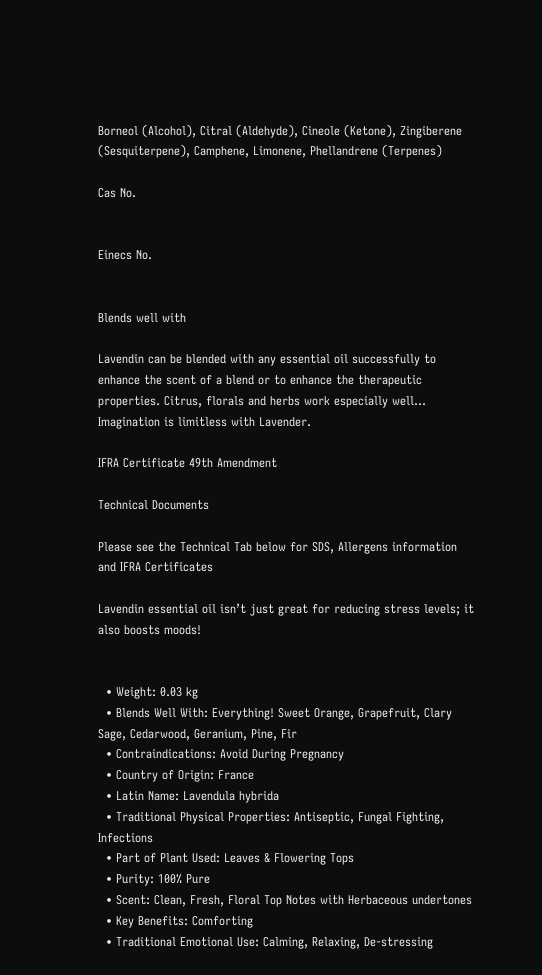Borneol (Alcohol), Citral (Aldehyde), Cineole (Ketone), Zingiberene (Sesquiterpene), Camphene, Limonene, Phellandrene (Terpenes)

Cas No.


Einecs No.


Blends well with

Lavendin can be blended with any essential oil successfully to enhance the scent of a blend or to enhance the therapeutic properties. Citrus, florals and herbs work especially well… Imagination is limitless with Lavender.

IFRA Certificate 49th Amendment

Technical Documents

Please see the Technical Tab below for SDS, Allergens information and IFRA Certificates

Lavendin essential oil isn’t just great for reducing stress levels; it also boosts moods!


  • Weight: 0.03 kg
  • Blends Well With: Everything! Sweet Orange, Grapefruit, Clary Sage, Cedarwood, Geranium, Pine, Fir
  • Contraindications: Avoid During Pregnancy
  • Country of Origin: France
  • Latin Name: Lavendula hybrida
  • Traditional Physical Properties: Antiseptic, Fungal Fighting, Infections
  • Part of Plant Used: Leaves & Flowering Tops
  • Purity: 100% Pure
  • Scent: Clean, Fresh, Floral Top Notes with Herbaceous undertones
  • Key Benefits: Comforting
  • Traditional Emotional Use: Calming, Relaxing, De-stressing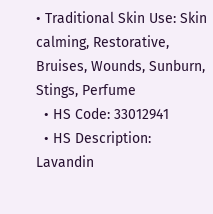• Traditional Skin Use: Skin calming, Restorative, Bruises, Wounds, Sunburn, Stings, Perfume
  • HS Code: 33012941
  • HS Description: Lavandin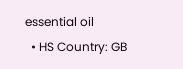essential oil
  • HS Country: GB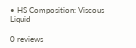• HS Composition: Viscous Liquid

0 reviews